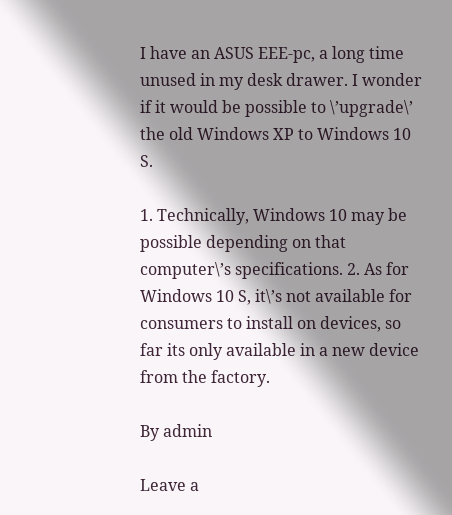I have an ASUS EEE-pc, a long time unused in my desk drawer. I wonder if it would be possible to \’upgrade\’ the old Windows XP to Windows 10 S.

1. Technically, Windows 10 may be possible depending on that computer\’s specifications. 2. As for Windows 10 S, it\’s not available for consumers to install on devices, so far its only available in a new device from the factory.

By admin

Leave a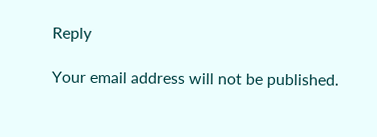Reply

Your email address will not be published.